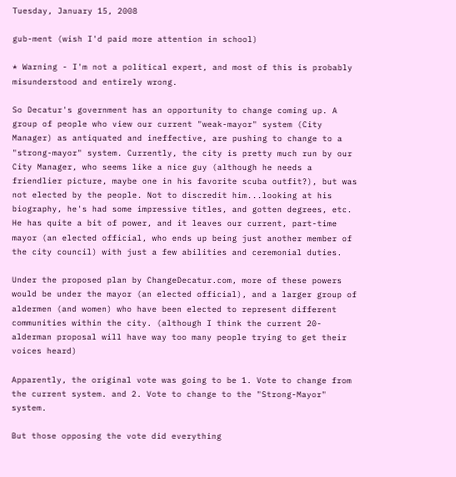Tuesday, January 15, 2008

gub-ment (wish I'd paid more attention in school)

* Warning - I'm not a political expert, and most of this is probably misunderstood and entirely wrong.

So Decatur's government has an opportunity to change coming up. A group of people who view our current "weak-mayor" system (City Manager) as antiquated and ineffective, are pushing to change to a "strong-mayor" system. Currently, the city is pretty much run by our City Manager, who seems like a nice guy (although he needs a friendlier picture, maybe one in his favorite scuba outfit?), but was not elected by the people. Not to discredit him...looking at his biography, he's had some impressive titles, and gotten degrees, etc. He has quite a bit of power, and it leaves our current, part-time mayor (an elected official, who ends up being just another member of the city council) with just a few abilities and ceremonial duties.

Under the proposed plan by ChangeDecatur.com, more of these powers would be under the mayor (an elected official), and a larger group of aldermen (and women) who have been elected to represent different communities within the city. (although I think the current 20-alderman proposal will have way too many people trying to get their voices heard)

Apparently, the original vote was going to be 1. Vote to change from the current system. and 2. Vote to change to the "Strong-Mayor" system.

But those opposing the vote did everything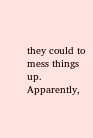they could to mess things up. Apparently,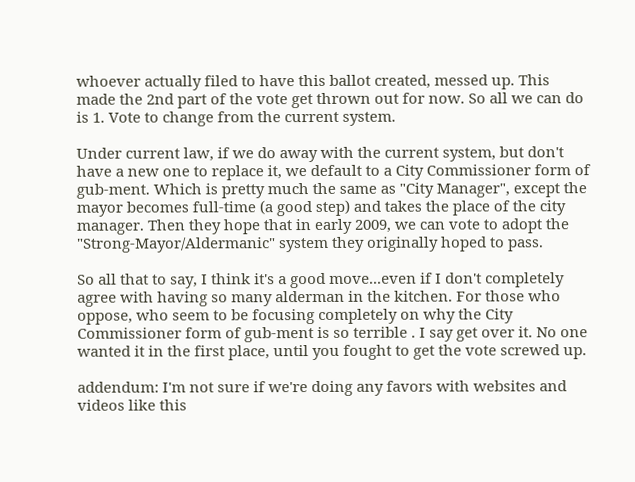whoever actually filed to have this ballot created, messed up. This made the 2nd part of the vote get thrown out for now. So all we can do is 1. Vote to change from the current system.

Under current law, if we do away with the current system, but don't have a new one to replace it, we default to a City Commissioner form of gub-ment. Which is pretty much the same as "City Manager", except the mayor becomes full-time (a good step) and takes the place of the city manager. Then they hope that in early 2009, we can vote to adopt the "Strong-Mayor/Aldermanic" system they originally hoped to pass.

So all that to say, I think it's a good move...even if I don't completely agree with having so many alderman in the kitchen. For those who oppose, who seem to be focusing completely on why the City Commissioner form of gub-ment is so terrible . I say get over it. No one wanted it in the first place, until you fought to get the vote screwed up.

addendum: I'm not sure if we're doing any favors with websites and videos like this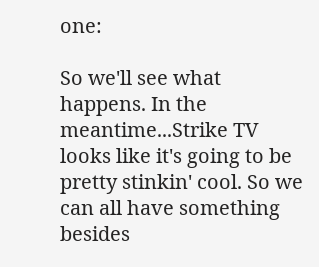one:

So we'll see what happens. In the meantime...Strike TV looks like it's going to be pretty stinkin' cool. So we can all have something besides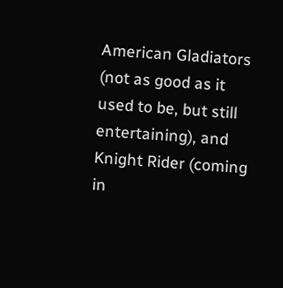American Gladiators (not as good as it used to be, but still entertaining), and Knight Rider (coming in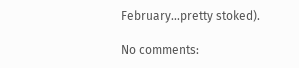February...pretty stoked).

No comments: